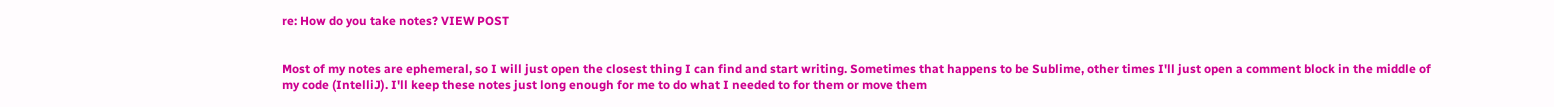re: How do you take notes? VIEW POST


Most of my notes are ephemeral, so I will just open the closest thing I can find and start writing. Sometimes that happens to be Sublime, other times I'll just open a comment block in the middle of my code (IntelliJ). I'll keep these notes just long enough for me to do what I needed to for them or move them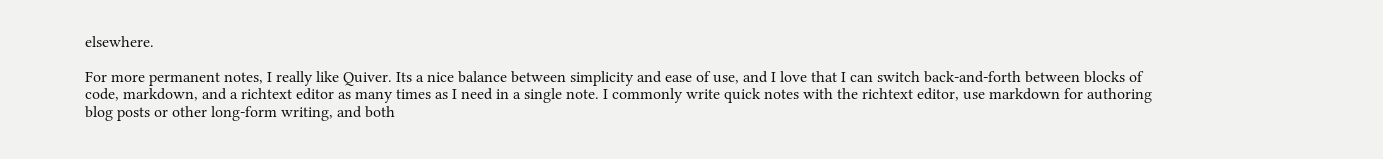elsewhere.

For more permanent notes, I really like Quiver. Its a nice balance between simplicity and ease of use, and I love that I can switch back-and-forth between blocks of code, markdown, and a richtext editor as many times as I need in a single note. I commonly write quick notes with the richtext editor, use markdown for authoring blog posts or other long-form writing, and both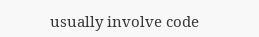usually involve code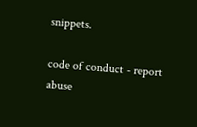snippets.

code of conduct - report abuse